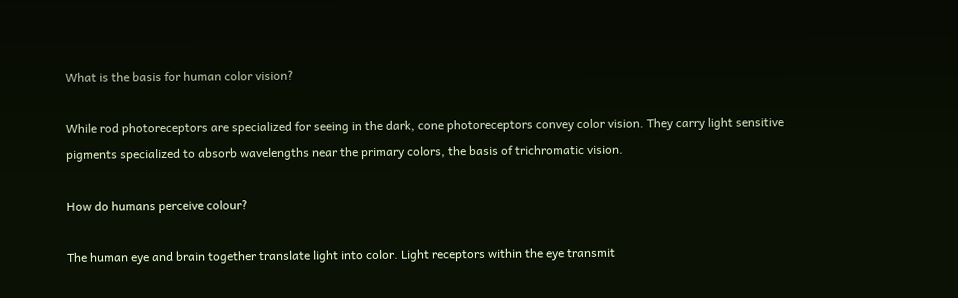What is the basis for human color vision?

While rod photoreceptors are specialized for seeing in the dark, cone photoreceptors convey color vision. They carry light sensitive pigments specialized to absorb wavelengths near the primary colors, the basis of trichromatic vision.

How do humans perceive colour?

The human eye and brain together translate light into color. Light receptors within the eye transmit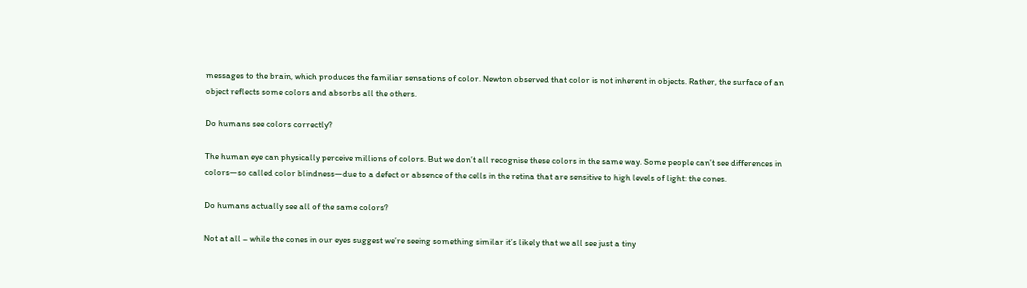messages to the brain, which produces the familiar sensations of color. Newton observed that color is not inherent in objects. Rather, the surface of an object reflects some colors and absorbs all the others.

Do humans see colors correctly?

The human eye can physically perceive millions of colors. But we don’t all recognise these colors in the same way. Some people can’t see differences in colors—so called color blindness—due to a defect or absence of the cells in the retina that are sensitive to high levels of light: the cones.

Do humans actually see all of the same colors?

Not at all – while the cones in our eyes suggest we’re seeing something similar it’s likely that we all see just a tiny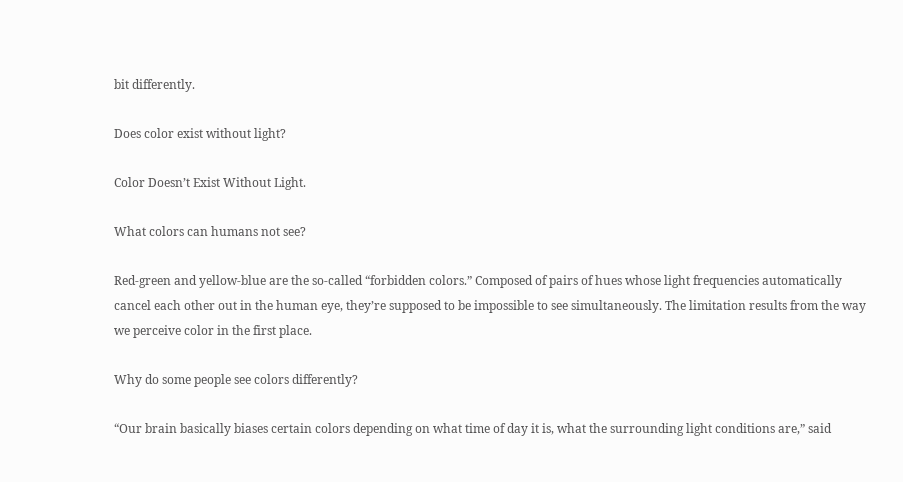bit differently.

Does color exist without light?

Color Doesn’t Exist Without Light.

What colors can humans not see?

Red-green and yellow-blue are the so-called “forbidden colors.” Composed of pairs of hues whose light frequencies automatically cancel each other out in the human eye, they’re supposed to be impossible to see simultaneously. The limitation results from the way we perceive color in the first place.

Why do some people see colors differently?

“Our brain basically biases certain colors depending on what time of day it is, what the surrounding light conditions are,” said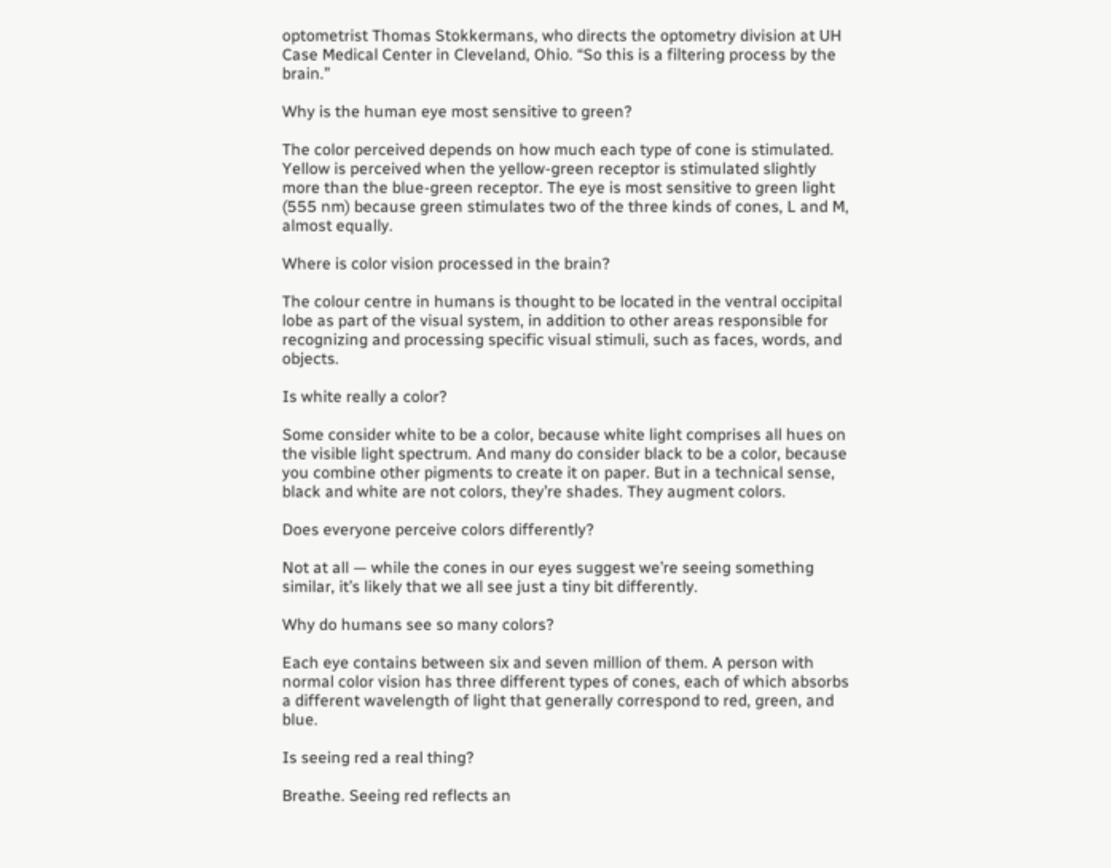optometrist Thomas Stokkermans, who directs the optometry division at UH Case Medical Center in Cleveland, Ohio. “So this is a filtering process by the brain.”

Why is the human eye most sensitive to green?

The color perceived depends on how much each type of cone is stimulated. Yellow is perceived when the yellow-green receptor is stimulated slightly more than the blue-green receptor. The eye is most sensitive to green light (555 nm) because green stimulates two of the three kinds of cones, L and M, almost equally.

Where is color vision processed in the brain?

The colour centre in humans is thought to be located in the ventral occipital lobe as part of the visual system, in addition to other areas responsible for recognizing and processing specific visual stimuli, such as faces, words, and objects.

Is white really a color?

Some consider white to be a color, because white light comprises all hues on the visible light spectrum. And many do consider black to be a color, because you combine other pigments to create it on paper. But in a technical sense, black and white are not colors, they’re shades. They augment colors.

Does everyone perceive colors differently?

Not at all — while the cones in our eyes suggest we’re seeing something similar, it’s likely that we all see just a tiny bit differently.

Why do humans see so many colors?

Each eye contains between six and seven million of them. A person with normal color vision has three different types of cones, each of which absorbs a different wavelength of light that generally correspond to red, green, and blue.

Is seeing red a real thing?

Breathe. Seeing red reflects an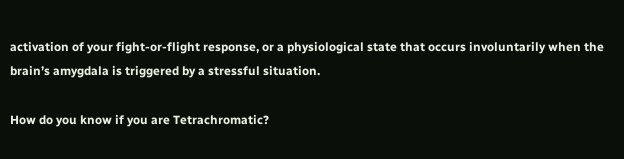activation of your fight-or-flight response, or a physiological state that occurs involuntarily when the brain’s amygdala is triggered by a stressful situation.

How do you know if you are Tetrachromatic?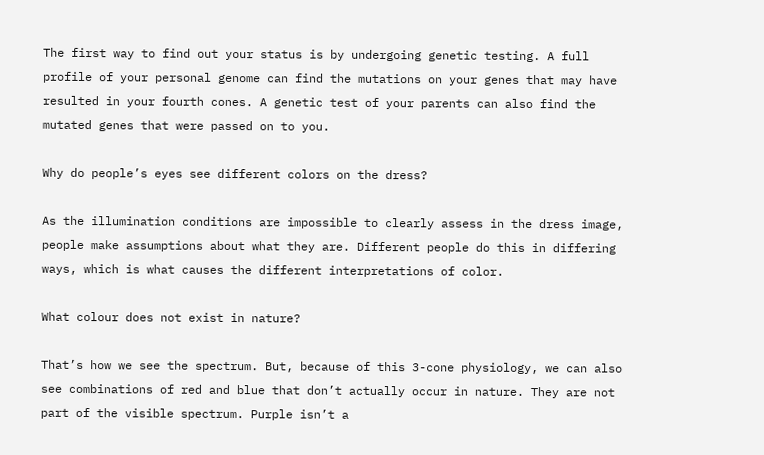The first way to find out your status is by undergoing genetic testing. A full profile of your personal genome can find the mutations on your genes that may have resulted in your fourth cones. A genetic test of your parents can also find the mutated genes that were passed on to you.

Why do people’s eyes see different colors on the dress?

As the illumination conditions are impossible to clearly assess in the dress image, people make assumptions about what they are. Different people do this in differing ways, which is what causes the different interpretations of color.

What colour does not exist in nature?

That’s how we see the spectrum. But, because of this 3-cone physiology, we can also see combinations of red and blue that don’t actually occur in nature. They are not part of the visible spectrum. Purple isn’t a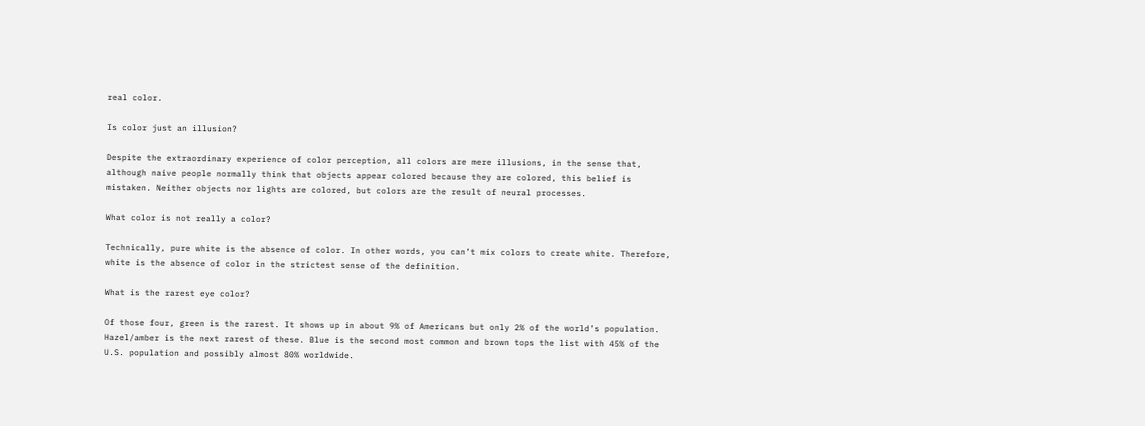real color.

Is color just an illusion?

Despite the extraordinary experience of color perception, all colors are mere illusions, in the sense that, although naive people normally think that objects appear colored because they are colored, this belief is mistaken. Neither objects nor lights are colored, but colors are the result of neural processes.

What color is not really a color?

Technically, pure white is the absence of color. In other words, you can’t mix colors to create white. Therefore, white is the absence of color in the strictest sense of the definition.

What is the rarest eye color?

Of those four, green is the rarest. It shows up in about 9% of Americans but only 2% of the world’s population. Hazel/amber is the next rarest of these. Blue is the second most common and brown tops the list with 45% of the U.S. population and possibly almost 80% worldwide.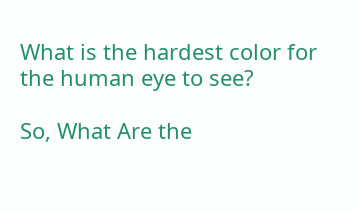What is the hardest color for the human eye to see?

So, What Are the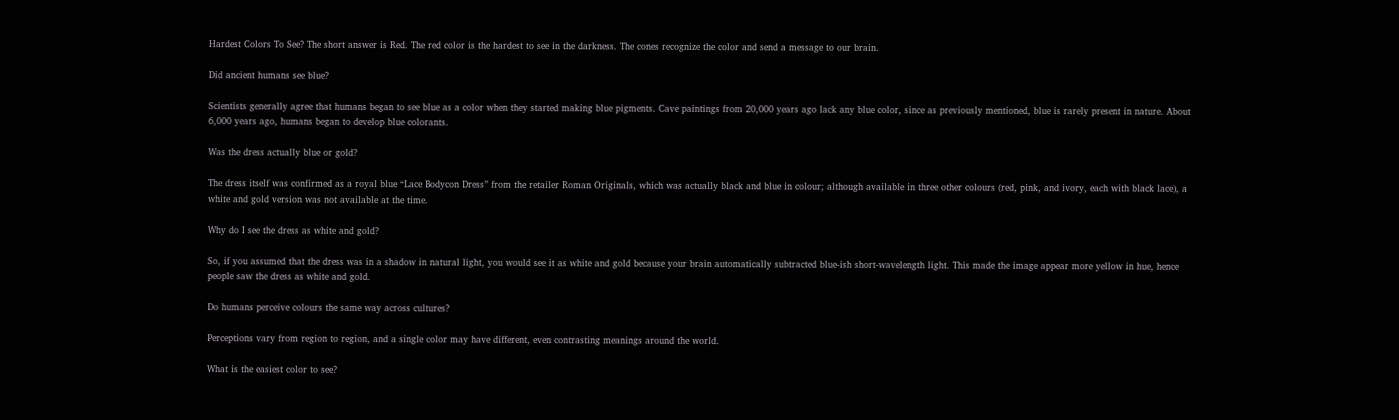Hardest Colors To See? The short answer is Red. The red color is the hardest to see in the darkness. The cones recognize the color and send a message to our brain.

Did ancient humans see blue?

Scientists generally agree that humans began to see blue as a color when they started making blue pigments. Cave paintings from 20,000 years ago lack any blue color, since as previously mentioned, blue is rarely present in nature. About 6,000 years ago, humans began to develop blue colorants.

Was the dress actually blue or gold?

The dress itself was confirmed as a royal blue “Lace Bodycon Dress” from the retailer Roman Originals, which was actually black and blue in colour; although available in three other colours (red, pink, and ivory, each with black lace), a white and gold version was not available at the time.

Why do I see the dress as white and gold?

So, if you assumed that the dress was in a shadow in natural light, you would see it as white and gold because your brain automatically subtracted blue-ish short-wavelength light. This made the image appear more yellow in hue, hence people saw the dress as white and gold.

Do humans perceive colours the same way across cultures?

Perceptions vary from region to region, and a single color may have different, even contrasting meanings around the world.

What is the easiest color to see?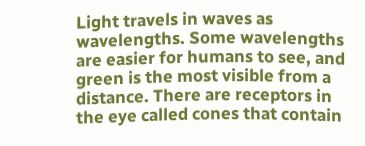Light travels in waves as wavelengths. Some wavelengths are easier for humans to see, and green is the most visible from a distance. There are receptors in the eye called cones that contain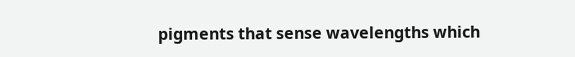pigments that sense wavelengths which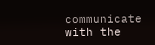communicate with the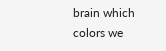brain which colors we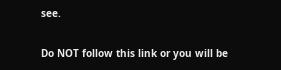see.

Do NOT follow this link or you will be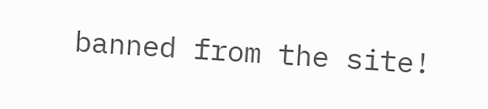banned from the site!